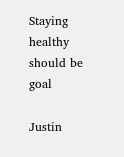Staying healthy should be goal

Justin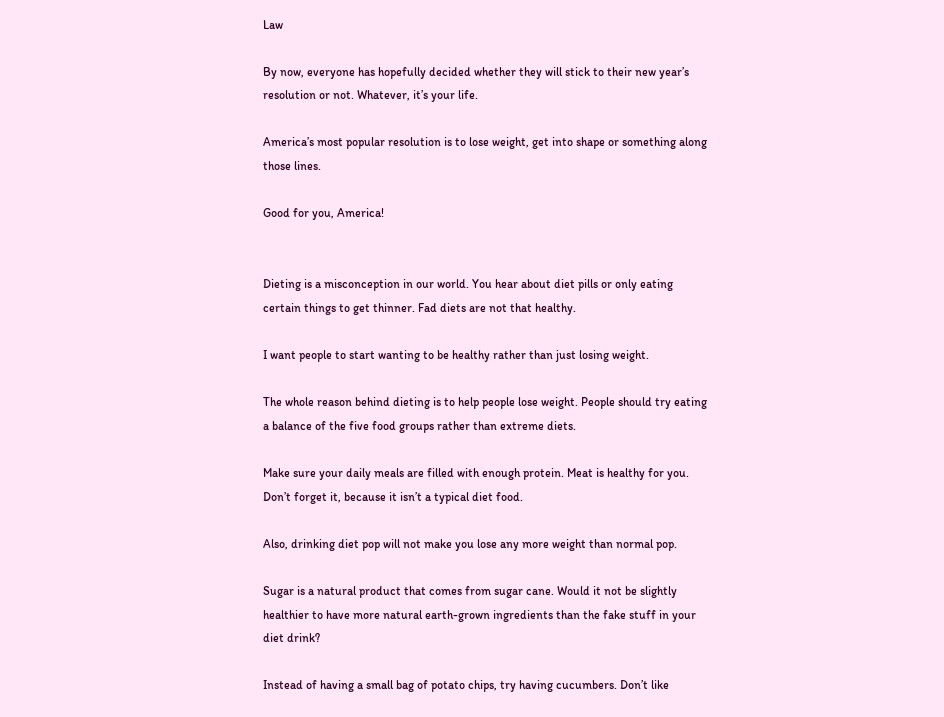Law

By now, everyone has hopefully decided whether they will stick to their new year’s resolution or not. Whatever, it’s your life.

America’s most popular resolution is to lose weight, get into shape or something along those lines.

Good for you, America!


Dieting is a misconception in our world. You hear about diet pills or only eating certain things to get thinner. Fad diets are not that healthy.

I want people to start wanting to be healthy rather than just losing weight.

The whole reason behind dieting is to help people lose weight. People should try eating a balance of the five food groups rather than extreme diets.

Make sure your daily meals are filled with enough protein. Meat is healthy for you. Don’t forget it, because it isn’t a typical diet food.

Also, drinking diet pop will not make you lose any more weight than normal pop.

Sugar is a natural product that comes from sugar cane. Would it not be slightly healthier to have more natural earth-grown ingredients than the fake stuff in your diet drink?

Instead of having a small bag of potato chips, try having cucumbers. Don’t like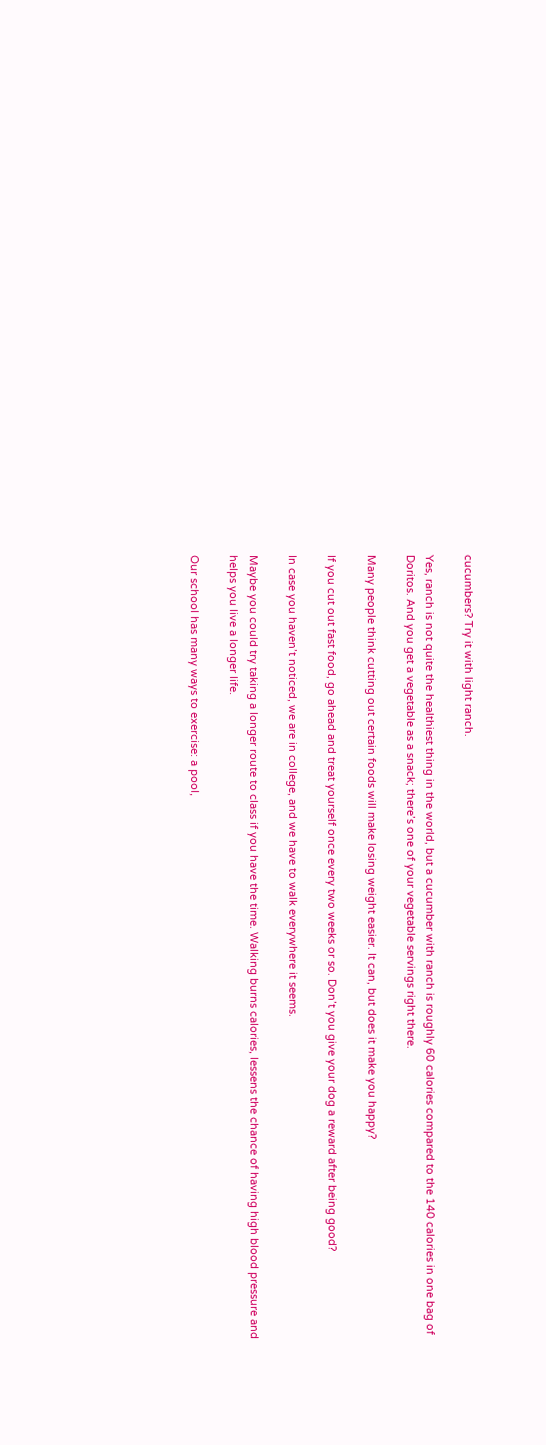cucumbers? Try it with light ranch.

Yes, ranch is not quite the healthiest thing in the world, but a cucumber with ranch is roughly 60 calories compared to the 140 calories in one bag of Doritos. And you get a vegetable as a snack; there’s one of your vegetable servings right there.

Many people think cutting out certain foods will make losing weight easier. It can, but does it make you happy?

If you cut out fast food, go ahead and treat yourself once every two weeks or so. Don’t you give your dog a reward after being good?

In case you haven’t noticed, we are in college, and we have to walk everywhere it seems.

Maybe you could try taking a longer route to class if you have the time. Walking burns calories, lessens the chance of having high blood pressure and helps you live a longer life.

Our school has many ways to exercise: a pool,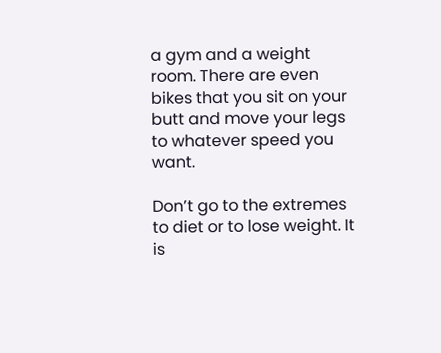a gym and a weight room. There are even bikes that you sit on your butt and move your legs to whatever speed you want.

Don’t go to the extremes to diet or to lose weight. It is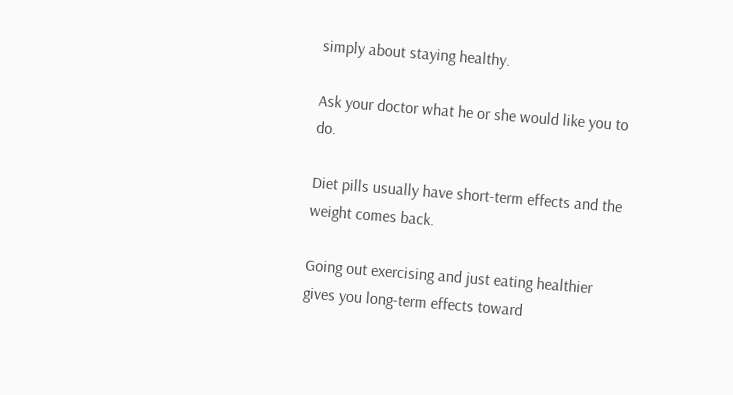simply about staying healthy.

Ask your doctor what he or she would like you to do.

Diet pills usually have short-term effects and the weight comes back.

Going out exercising and just eating healthier gives you long-term effects toward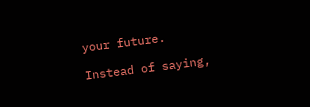your future.

Instead of saying,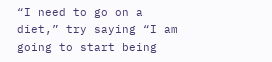“I need to go on a diet,” try saying “I am going to start being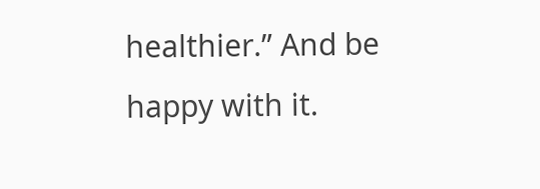healthier.” And be happy with it.